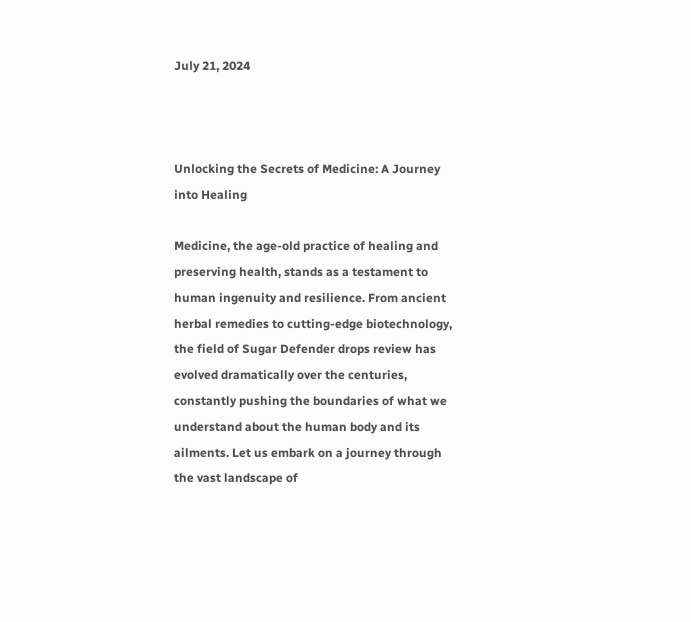July 21, 2024



Unlocking the Secrets of Medicine: A Journey into Healing

Medicine, the age-old practice of healing and preserving health, stands as a testament to human ingenuity and resilience. From ancient herbal remedies to cutting-edge biotechnology, the field of Sugar Defender drops review has evolved dramatically over the centuries, constantly pushing the boundaries of what we understand about the human body and its ailments. Let us embark on a journey through the vast landscape of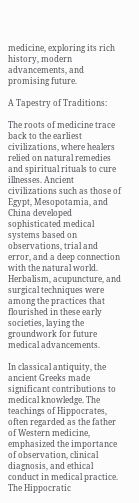medicine, exploring its rich history, modern advancements, and promising future.

A Tapestry of Traditions:

The roots of medicine trace back to the earliest civilizations, where healers relied on natural remedies and spiritual rituals to cure illnesses. Ancient civilizations such as those of Egypt, Mesopotamia, and China developed sophisticated medical systems based on observations, trial and error, and a deep connection with the natural world. Herbalism, acupuncture, and surgical techniques were among the practices that flourished in these early societies, laying the groundwork for future medical advancements.

In classical antiquity, the ancient Greeks made significant contributions to medical knowledge. The teachings of Hippocrates, often regarded as the father of Western medicine, emphasized the importance of observation, clinical diagnosis, and ethical conduct in medical practice. The Hippocratic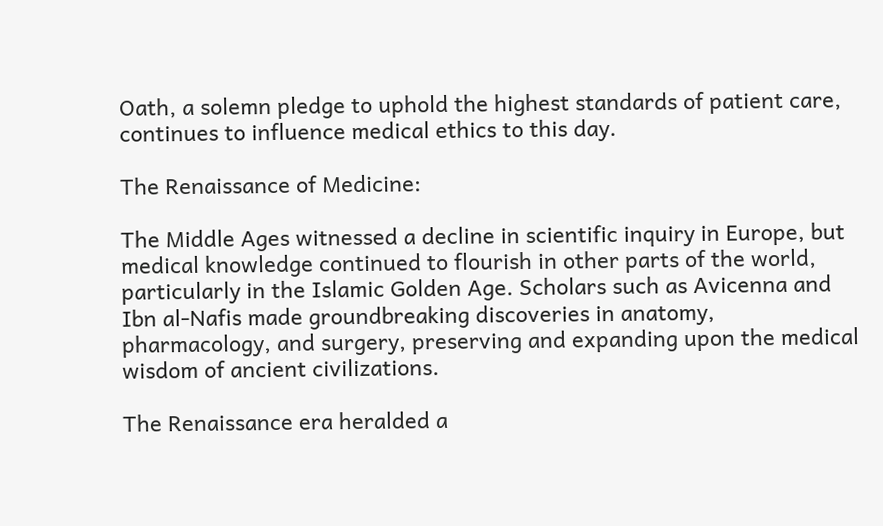Oath, a solemn pledge to uphold the highest standards of patient care, continues to influence medical ethics to this day.

The Renaissance of Medicine:

The Middle Ages witnessed a decline in scientific inquiry in Europe, but medical knowledge continued to flourish in other parts of the world, particularly in the Islamic Golden Age. Scholars such as Avicenna and Ibn al-Nafis made groundbreaking discoveries in anatomy, pharmacology, and surgery, preserving and expanding upon the medical wisdom of ancient civilizations.

The Renaissance era heralded a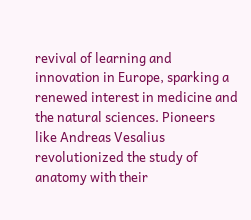revival of learning and innovation in Europe, sparking a renewed interest in medicine and the natural sciences. Pioneers like Andreas Vesalius revolutionized the study of anatomy with their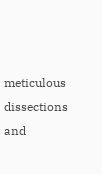meticulous dissections and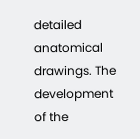detailed anatomical drawings. The development of the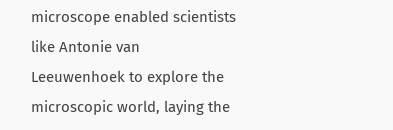microscope enabled scientists like Antonie van Leeuwenhoek to explore the microscopic world, laying the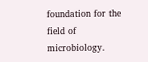foundation for the field of microbiology.